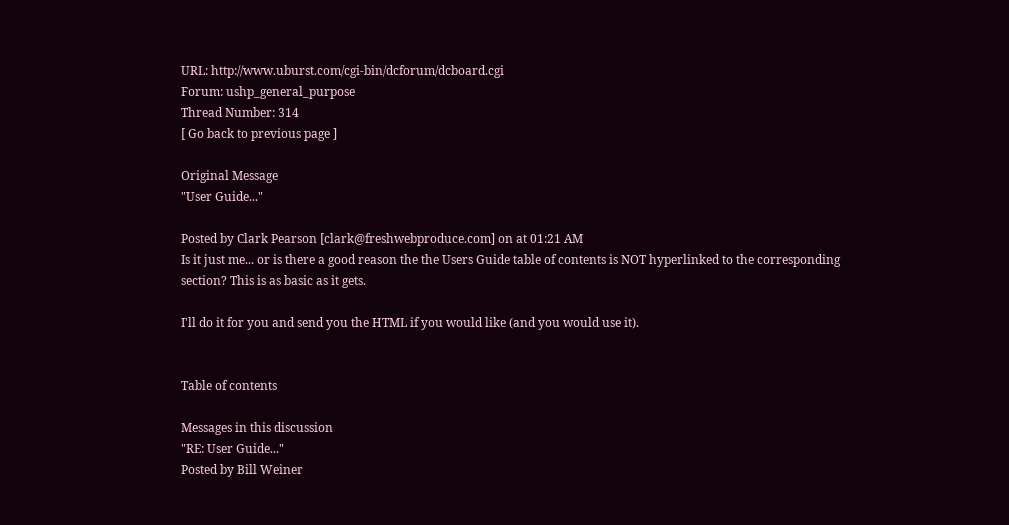URL: http://www.uburst.com/cgi-bin/dcforum/dcboard.cgi
Forum: ushp_general_purpose
Thread Number: 314
[ Go back to previous page ]

Original Message
"User Guide..."

Posted by Clark Pearson [clark@freshwebproduce.com] on at 01:21 AM
Is it just me... or is there a good reason the the Users Guide table of contents is NOT hyperlinked to the corresponding section? This is as basic as it gets.

I'll do it for you and send you the HTML if you would like (and you would use it).


Table of contents

Messages in this discussion
"RE: User Guide..."
Posted by Bill Weiner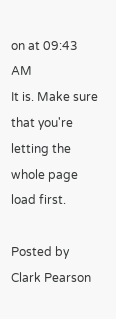on at 09:43 AM
It is. Make sure that you're letting the whole page load first.

Posted by Clark Pearson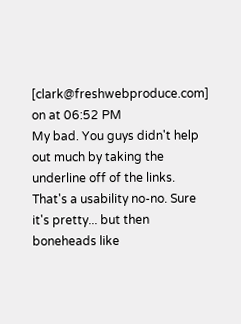[clark@freshwebproduce.com] on at 06:52 PM
My bad. You guys didn't help out much by taking the underline off of the links. That's a usability no-no. Sure it's pretty... but then boneheads like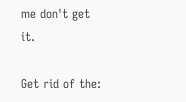me don't get it.

Get rid of the: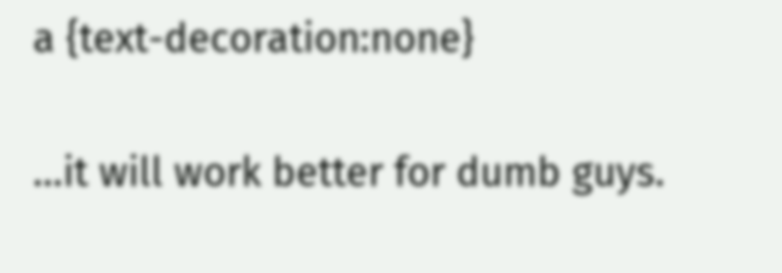a {text-decoration:none}

...it will work better for dumb guys.